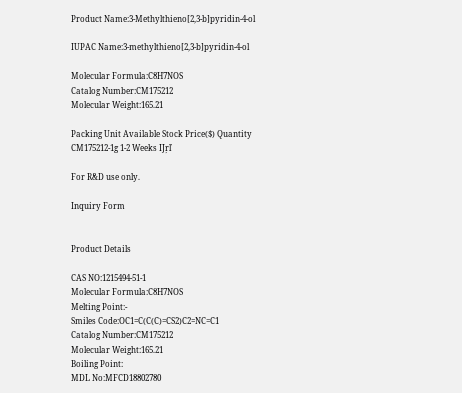Product Name:3-Methylthieno[2,3-b]pyridin-4-ol

IUPAC Name:3-methylthieno[2,3-b]pyridin-4-ol

Molecular Formula:C8H7NOS
Catalog Number:CM175212
Molecular Weight:165.21

Packing Unit Available Stock Price($) Quantity
CM175212-1g 1-2 Weeks IJŗľ

For R&D use only.

Inquiry Form


Product Details

CAS NO:1215494-51-1
Molecular Formula:C8H7NOS
Melting Point:-
Smiles Code:OC1=C(C(C)=CS2)C2=NC=C1
Catalog Number:CM175212
Molecular Weight:165.21
Boiling Point:
MDL No:MFCD18802780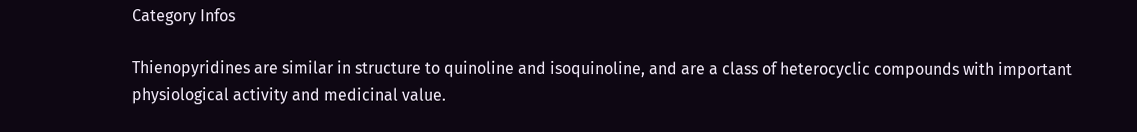Category Infos

Thienopyridines are similar in structure to quinoline and isoquinoline, and are a class of heterocyclic compounds with important physiological activity and medicinal value.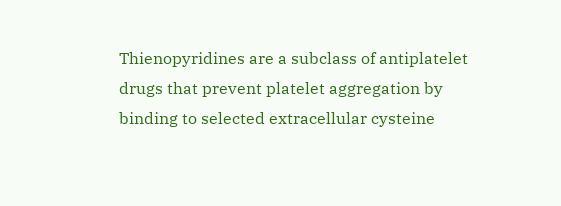Thienopyridines are a subclass of antiplatelet drugs that prevent platelet aggregation by binding to selected extracellular cysteine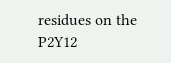residues on the P2Y12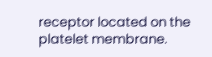receptor located on the platelet membrane.